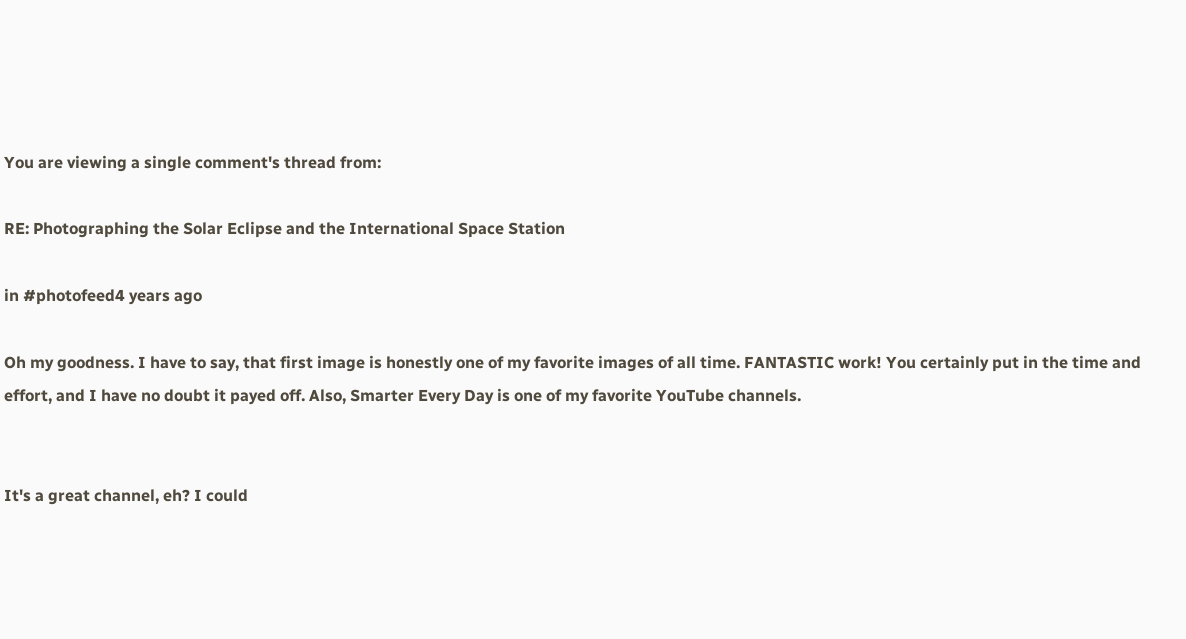You are viewing a single comment's thread from:

RE: Photographing the Solar Eclipse and the International Space Station

in #photofeed4 years ago

Oh my goodness. I have to say, that first image is honestly one of my favorite images of all time. FANTASTIC work! You certainly put in the time and effort, and I have no doubt it payed off. Also, Smarter Every Day is one of my favorite YouTube channels.


It's a great channel, eh? I could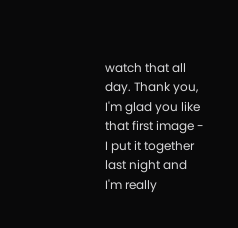watch that all day. Thank you, I'm glad you like that first image - I put it together last night and I'm really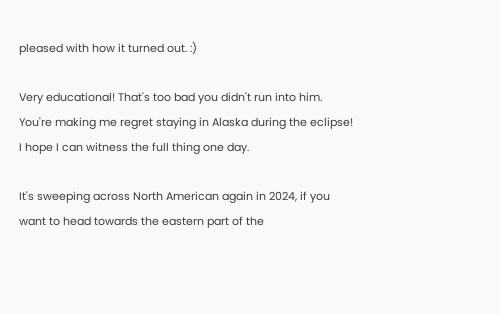pleased with how it turned out. :)

Very educational! That's too bad you didn't run into him. You're making me regret staying in Alaska during the eclipse! I hope I can witness the full thing one day.

It's sweeping across North American again in 2024, if you want to head towards the eastern part of the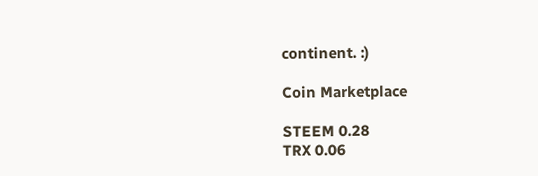continent. :)

Coin Marketplace

STEEM 0.28
TRX 0.06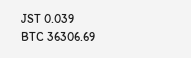JST 0.039
BTC 36306.69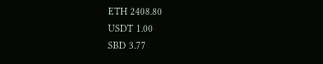ETH 2408.80
USDT 1.00
SBD 3.77